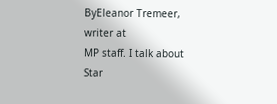ByEleanor Tremeer, writer at
MP staff. I talk about Star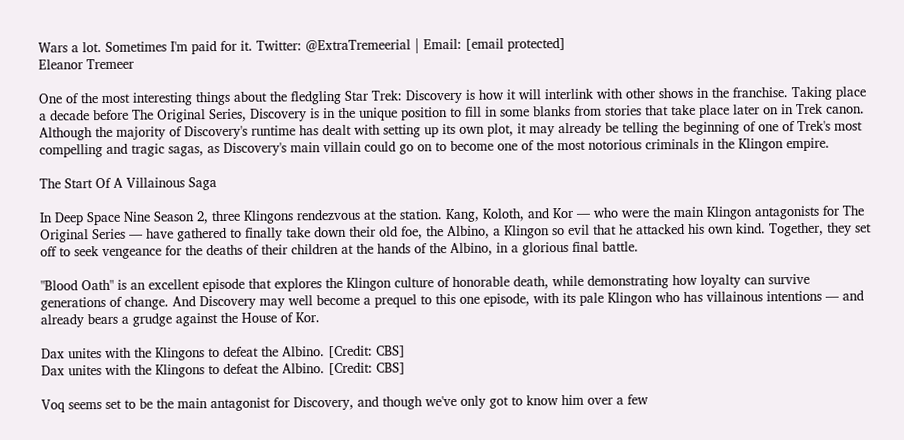Wars a lot. Sometimes I'm paid for it. Twitter: @ExtraTremeerial | Email: [email protected]
Eleanor Tremeer

One of the most interesting things about the fledgling Star Trek: Discovery is how it will interlink with other shows in the franchise. Taking place a decade before The Original Series, Discovery is in the unique position to fill in some blanks from stories that take place later on in Trek canon. Although the majority of Discovery's runtime has dealt with setting up its own plot, it may already be telling the beginning of one of Trek's most compelling and tragic sagas, as Discovery's main villain could go on to become one of the most notorious criminals in the Klingon empire.

The Start Of A Villainous Saga

In Deep Space Nine Season 2, three Klingons rendezvous at the station. Kang, Koloth, and Kor — who were the main Klingon antagonists for The Original Series — have gathered to finally take down their old foe, the Albino, a Klingon so evil that he attacked his own kind. Together, they set off to seek vengeance for the deaths of their children at the hands of the Albino, in a glorious final battle.

"Blood Oath" is an excellent episode that explores the Klingon culture of honorable death, while demonstrating how loyalty can survive generations of change. And Discovery may well become a prequel to this one episode, with its pale Klingon who has villainous intentions — and already bears a grudge against the House of Kor.

Dax unites with the Klingons to defeat the Albino. [Credit: CBS]
Dax unites with the Klingons to defeat the Albino. [Credit: CBS]

Voq seems set to be the main antagonist for Discovery, and though we've only got to know him over a few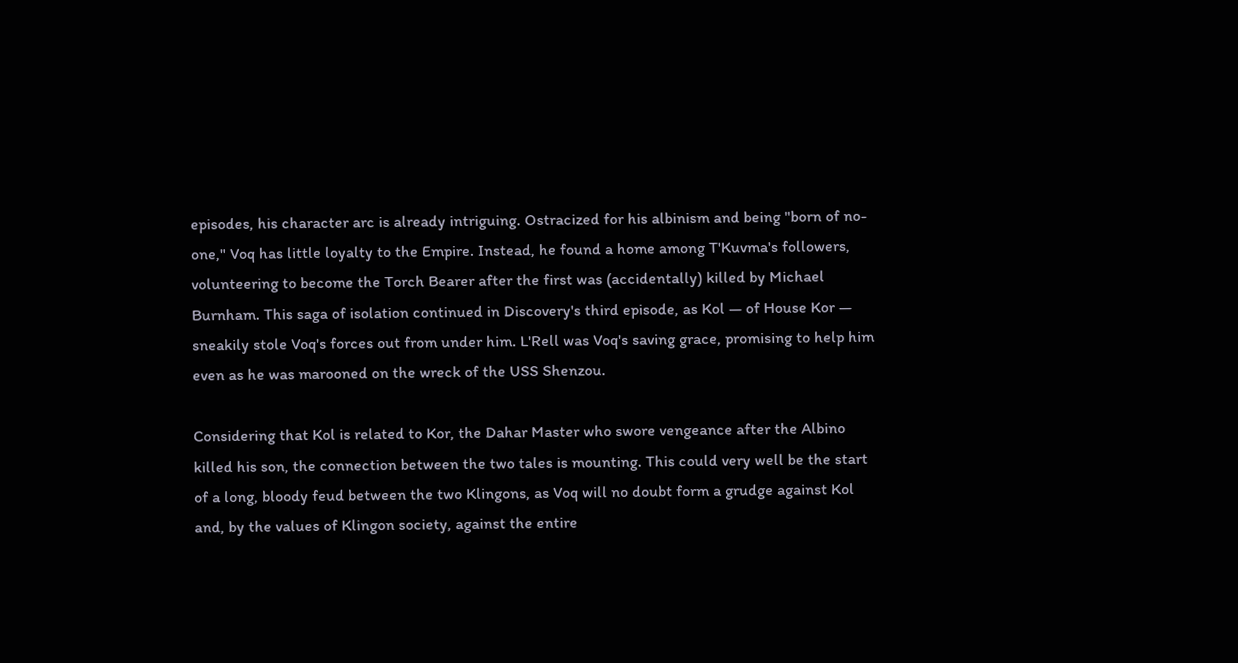episodes, his character arc is already intriguing. Ostracized for his albinism and being "born of no-one," Voq has little loyalty to the Empire. Instead, he found a home among T'Kuvma's followers, volunteering to become the Torch Bearer after the first was (accidentally) killed by Michael Burnham. This saga of isolation continued in Discovery's third episode, as Kol — of House Kor — sneakily stole Voq's forces out from under him. L'Rell was Voq's saving grace, promising to help him even as he was marooned on the wreck of the USS Shenzou.

Considering that Kol is related to Kor, the Dahar Master who swore vengeance after the Albino killed his son, the connection between the two tales is mounting. This could very well be the start of a long, bloody feud between the two Klingons, as Voq will no doubt form a grudge against Kol and, by the values of Klingon society, against the entire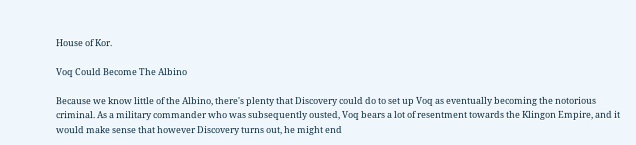House of Kor.

Voq Could Become The Albino

Because we know little of the Albino, there's plenty that Discovery could do to set up Voq as eventually becoming the notorious criminal. As a military commander who was subsequently ousted, Voq bears a lot of resentment towards the Klingon Empire, and it would make sense that however Discovery turns out, he might end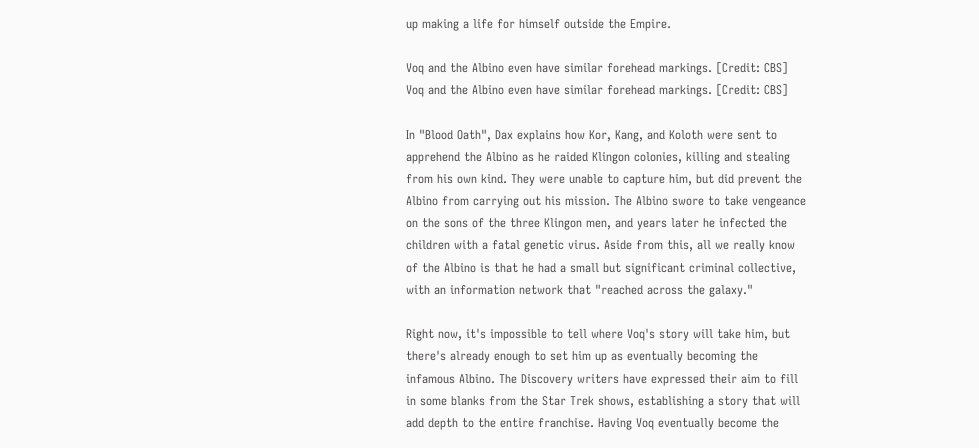up making a life for himself outside the Empire.

Voq and the Albino even have similar forehead markings. [Credit: CBS]
Voq and the Albino even have similar forehead markings. [Credit: CBS]

In "Blood Oath", Dax explains how Kor, Kang, and Koloth were sent to apprehend the Albino as he raided Klingon colonies, killing and stealing from his own kind. They were unable to capture him, but did prevent the Albino from carrying out his mission. The Albino swore to take vengeance on the sons of the three Klingon men, and years later he infected the children with a fatal genetic virus. Aside from this, all we really know of the Albino is that he had a small but significant criminal collective, with an information network that "reached across the galaxy."

Right now, it's impossible to tell where Voq's story will take him, but there's already enough to set him up as eventually becoming the infamous Albino. The Discovery writers have expressed their aim to fill in some blanks from the Star Trek shows, establishing a story that will add depth to the entire franchise. Having Voq eventually become the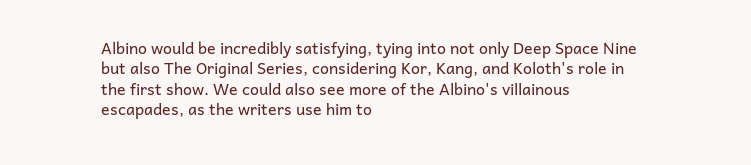Albino would be incredibly satisfying, tying into not only Deep Space Nine but also The Original Series, considering Kor, Kang, and Koloth's role in the first show. We could also see more of the Albino's villainous escapades, as the writers use him to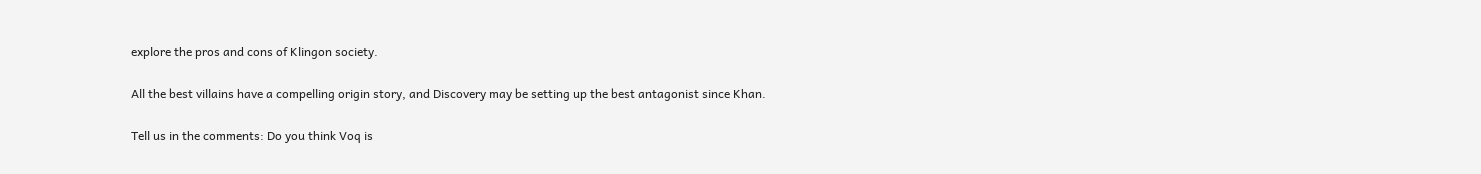explore the pros and cons of Klingon society.

All the best villains have a compelling origin story, and Discovery may be setting up the best antagonist since Khan.

Tell us in the comments: Do you think Voq is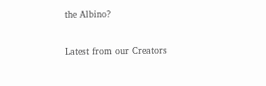the Albino?


Latest from our Creators